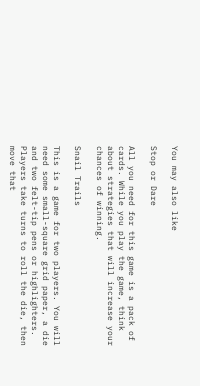You may also like

Stop or Dare

All you need for this game is a pack of cards. While you play the game, think about strategies that will increase your chances of winning.

Snail Trails

This is a game for two players. You will need some small-square grid paper, a die and two felt-tip pens or highlighters. Players take turns to roll the die, then move that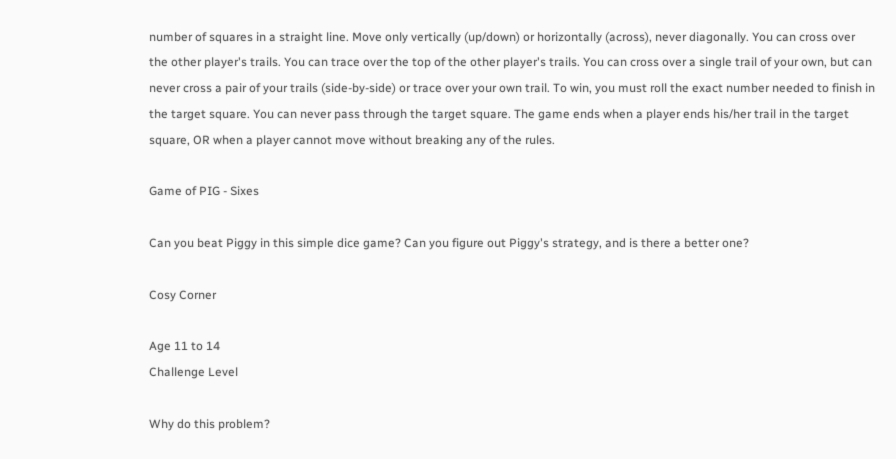number of squares in a straight line. Move only vertically (up/down) or horizontally (across), never diagonally. You can cross over the other player's trails. You can trace over the top of the other player's trails. You can cross over a single trail of your own, but can never cross a pair of your trails (side-by-side) or trace over your own trail. To win, you must roll the exact number needed to finish in the target square. You can never pass through the target square. The game ends when a player ends his/her trail in the target square, OR when a player cannot move without breaking any of the rules.

Game of PIG - Sixes

Can you beat Piggy in this simple dice game? Can you figure out Piggy's strategy, and is there a better one?

Cosy Corner

Age 11 to 14
Challenge Level

Why do this problem?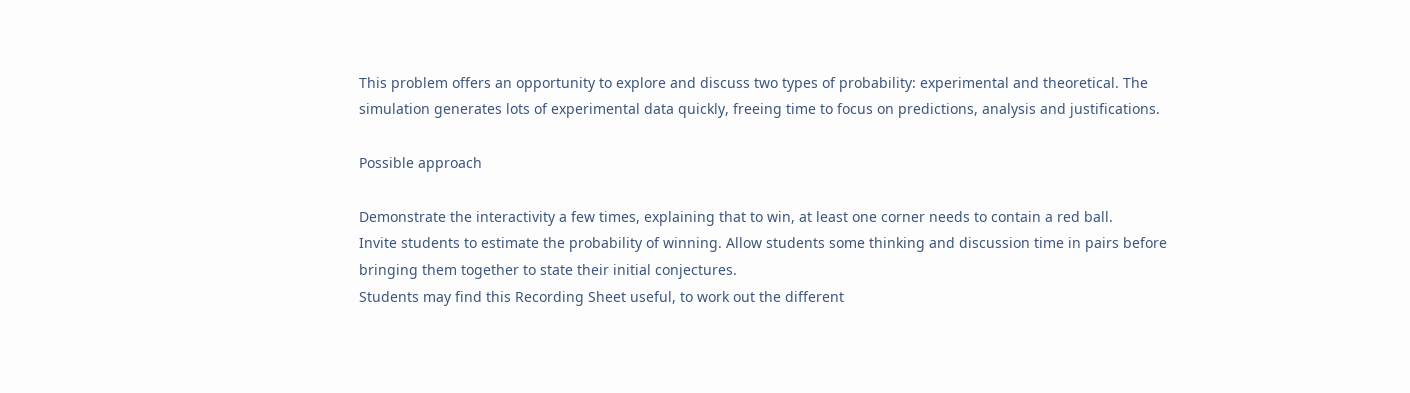This problem offers an opportunity to explore and discuss two types of probability: experimental and theoretical. The simulation generates lots of experimental data quickly, freeing time to focus on predictions, analysis and justifications.

Possible approach

Demonstrate the interactivity a few times, explaining that to win, at least one corner needs to contain a red ball.
Invite students to estimate the probability of winning. Allow students some thinking and discussion time in pairs before bringing them together to state their initial conjectures.
Students may find this Recording Sheet useful, to work out the different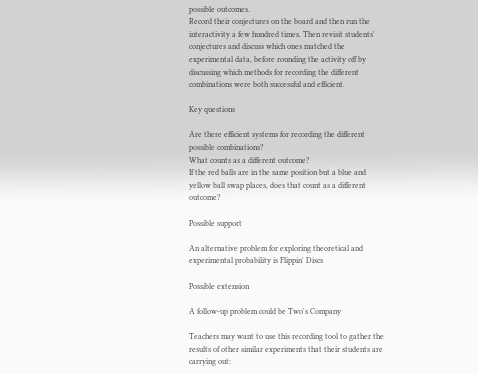possible outcomes.
Record their conjectures on the board and then run the interactivity a few hundred times. Then revisit students' conjectures and discuss which ones matched the experimental data, before rounding the activity off by discussing which methods for recording the different combinations were both successful and efficient.

Key questions

Are there efficient systems for recording the different possible combinations?
What counts as a different outcome?
If the red balls are in the same position but a blue and yellow ball swap places, does that count as a different outcome?

Possible support

An alternative problem for exploring theoretical and experimental probability is Flippin' Discs

Possible extension

A follow-up problem could be Two's Company

Teachers may want to use this recording tool to gather the results of other similar experiments that their students are carrying out: